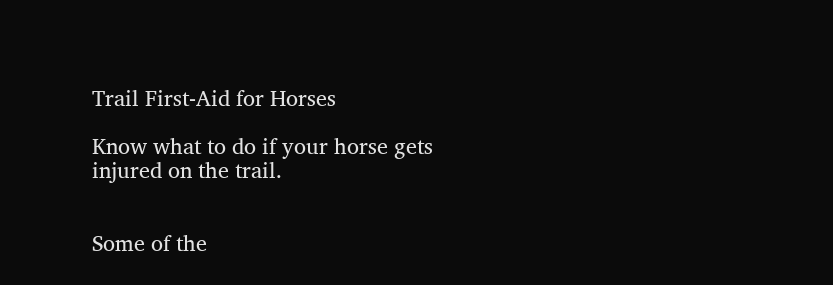Trail First-Aid for Horses

Know what to do if your horse gets injured on the trail.


Some of the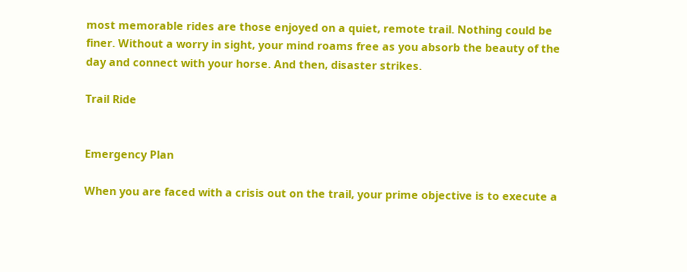most memorable rides are those enjoyed on a quiet, remote trail. Nothing could be finer. Without a worry in sight, your mind roams free as you absorb the beauty of the day and connect with your horse. And then, disaster strikes.

Trail Ride


Emergency Plan

When you are faced with a crisis out on the trail, your prime objective is to execute a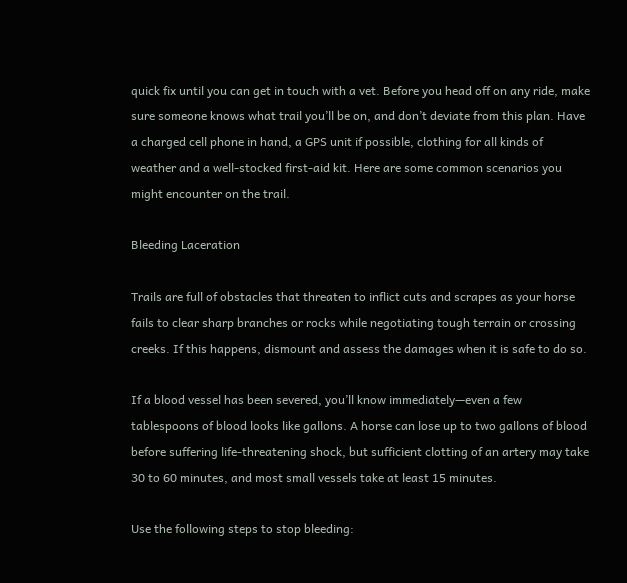quick fix until you can get in touch with a vet. Before you head off on any ride, make sure someone knows what trail you’ll be on, and don’t deviate from this plan. Have a charged cell phone in hand, a GPS unit if possible, clothing for all kinds of weather and a well-stocked first-aid kit. Here are some common scenarios you might encounter on the trail.

Bleeding Laceration

Trails are full of obstacles that threaten to inflict cuts and scrapes as your horse fails to clear sharp branches or rocks while negotiating tough terrain or crossing creeks. If this happens, dismount and assess the damages when it is safe to do so.

If a blood vessel has been severed, you’ll know immediately—even a few tablespoons of blood looks like gallons. A horse can lose up to two gallons of blood before suffering life-threatening shock, but sufficient clotting of an artery may take 30 to 60 minutes, and most small vessels take at least 15 minutes.

Use the following steps to stop bleeding: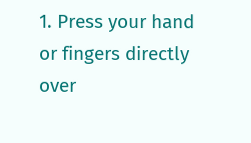1. Press your hand or fingers directly over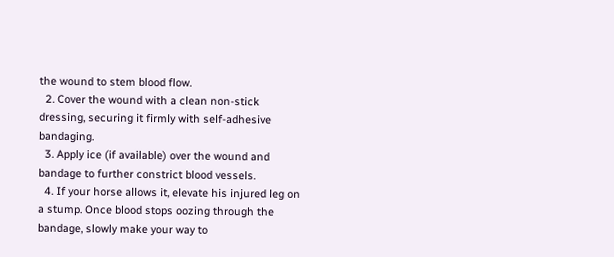the wound to stem blood flow.
  2. Cover the wound with a clean non-stick dressing, securing it firmly with self-adhesive bandaging.
  3. Apply ice (if available) over the wound and bandage to further constrict blood vessels.
  4. If your horse allows it, elevate his injured leg on a stump. Once blood stops oozing through the bandage, slowly make your way to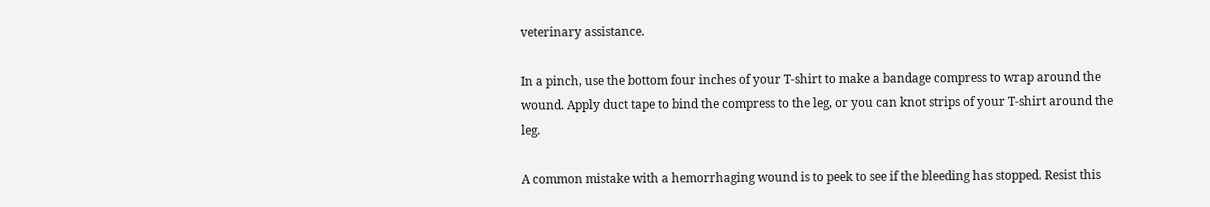veterinary assistance.

In a pinch, use the bottom four inches of your T-shirt to make a bandage compress to wrap around the wound. Apply duct tape to bind the compress to the leg, or you can knot strips of your T-shirt around the leg.

A common mistake with a hemorrhaging wound is to peek to see if the bleeding has stopped. Resist this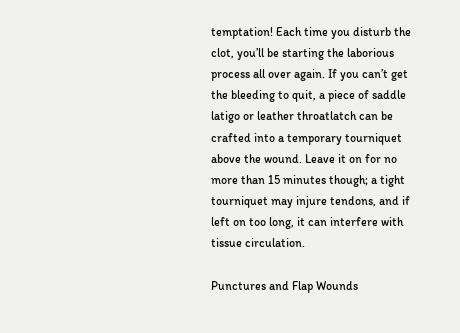temptation! Each time you disturb the clot, you’ll be starting the laborious process all over again. If you can’t get the bleeding to quit, a piece of saddle latigo or leather throatlatch can be crafted into a temporary tourniquet above the wound. Leave it on for no more than 15 minutes though; a tight tourniquet may injure tendons, and if left on too long, it can interfere with tissue circulation.

Punctures and Flap Wounds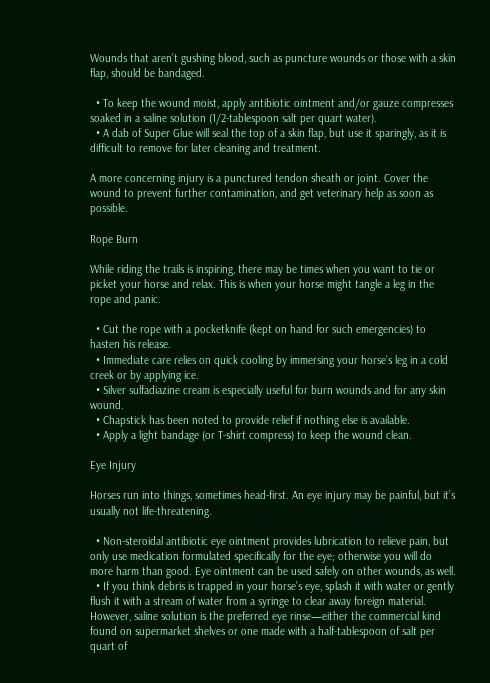Wounds that aren’t gushing blood, such as puncture wounds or those with a skin flap, should be bandaged.

  • To keep the wound moist, apply antibiotic ointment and/or gauze compresses soaked in a saline solution (1/2-tablespoon salt per quart water).
  • A dab of Super Glue will seal the top of a skin flap, but use it sparingly, as it is difficult to remove for later cleaning and treatment.

A more concerning injury is a punctured tendon sheath or joint. Cover the wound to prevent further contamination, and get veterinary help as soon as possible.

Rope Burn

While riding the trails is inspiring, there may be times when you want to tie or picket your horse and relax. This is when your horse might tangle a leg in the rope and panic.

  • Cut the rope with a pocketknife (kept on hand for such emergencies) to hasten his release.
  • Immediate care relies on quick cooling by immersing your horse’s leg in a cold creek or by applying ice.
  • Silver sulfadiazine cream is especially useful for burn wounds and for any skin wound.
  • Chapstick has been noted to provide relief if nothing else is available.
  • Apply a light bandage (or T-shirt compress) to keep the wound clean.

Eye Injury

Horses run into things, sometimes head-first. An eye injury may be painful, but it’s usually not life-threatening.

  • Non-steroidal antibiotic eye ointment provides lubrication to relieve pain, but only use medication formulated specifically for the eye; otherwise you will do more harm than good. Eye ointment can be used safely on other wounds, as well.
  • If you think debris is trapped in your horse’s eye, splash it with water or gently flush it with a stream of water from a syringe to clear away foreign material. However, saline solution is the preferred eye rinse—either the commercial kind found on supermarket shelves or one made with a half-tablespoon of salt per quart of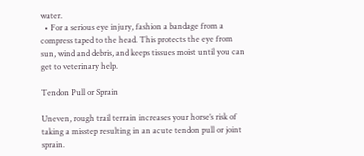water.
  • For a serious eye injury, fashion a bandage from a compress taped to the head. This protects the eye from sun, wind and debris, and keeps tissues moist until you can get to veterinary help.

Tendon Pull or Sprain

Uneven, rough trail terrain increases your horse’s risk of taking a misstep resulting in an acute tendon pull or joint sprain.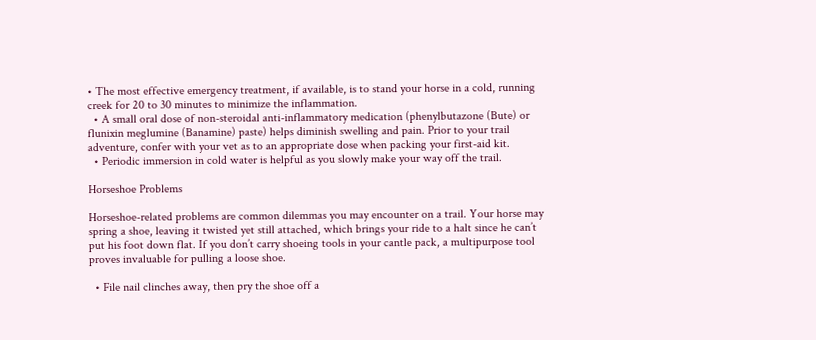• The most effective emergency treatment, if available, is to stand your horse in a cold, running creek for 20 to 30 minutes to minimize the inflammation.
  • A small oral dose of non-steroidal anti-inflammatory medication (phenylbutazone (Bute) or flunixin meglumine (Banamine) paste) helps diminish swelling and pain. Prior to your trail adventure, confer with your vet as to an appropriate dose when packing your first-aid kit.
  • Periodic immersion in cold water is helpful as you slowly make your way off the trail.

Horseshoe Problems

Horseshoe-related problems are common dilemmas you may encounter on a trail. Your horse may spring a shoe, leaving it twisted yet still attached, which brings your ride to a halt since he can’t put his foot down flat. If you don’t carry shoeing tools in your cantle pack, a multipurpose tool proves invaluable for pulling a loose shoe.

  • File nail clinches away, then pry the shoe off a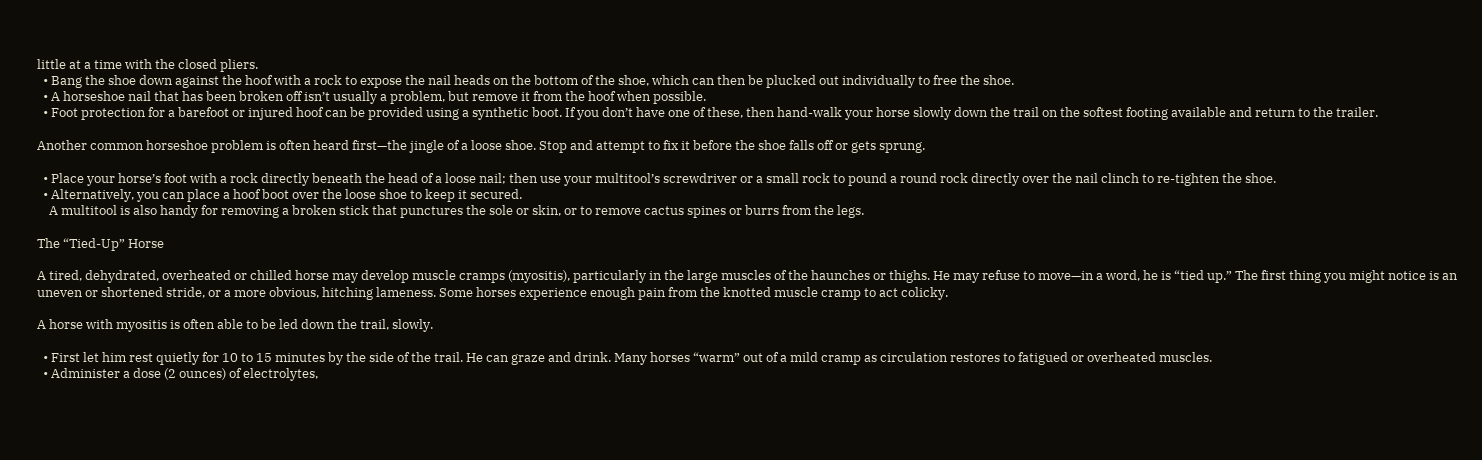little at a time with the closed pliers.
  • Bang the shoe down against the hoof with a rock to expose the nail heads on the bottom of the shoe, which can then be plucked out individually to free the shoe.
  • A horseshoe nail that has been broken off isn’t usually a problem, but remove it from the hoof when possible.
  • Foot protection for a barefoot or injured hoof can be provided using a synthetic boot. If you don’t have one of these, then hand-walk your horse slowly down the trail on the softest footing available and return to the trailer.

Another common horseshoe problem is often heard first—the jingle of a loose shoe. Stop and attempt to fix it before the shoe falls off or gets sprung.

  • Place your horse’s foot with a rock directly beneath the head of a loose nail; then use your multitool’s screwdriver or a small rock to pound a round rock directly over the nail clinch to re-tighten the shoe.
  • Alternatively, you can place a hoof boot over the loose shoe to keep it secured.
    A multitool is also handy for removing a broken stick that punctures the sole or skin, or to remove cactus spines or burrs from the legs.

The “Tied-Up” Horse

A tired, dehydrated, overheated or chilled horse may develop muscle cramps (myositis), particularly in the large muscles of the haunches or thighs. He may refuse to move—in a word, he is “tied up.” The first thing you might notice is an uneven or shortened stride, or a more obvious, hitching lameness. Some horses experience enough pain from the knotted muscle cramp to act colicky.

A horse with myositis is often able to be led down the trail, slowly.

  • First let him rest quietly for 10 to 15 minutes by the side of the trail. He can graze and drink. Many horses “warm” out of a mild cramp as circulation restores to fatigued or overheated muscles.
  • Administer a dose (2 ounces) of electrolytes,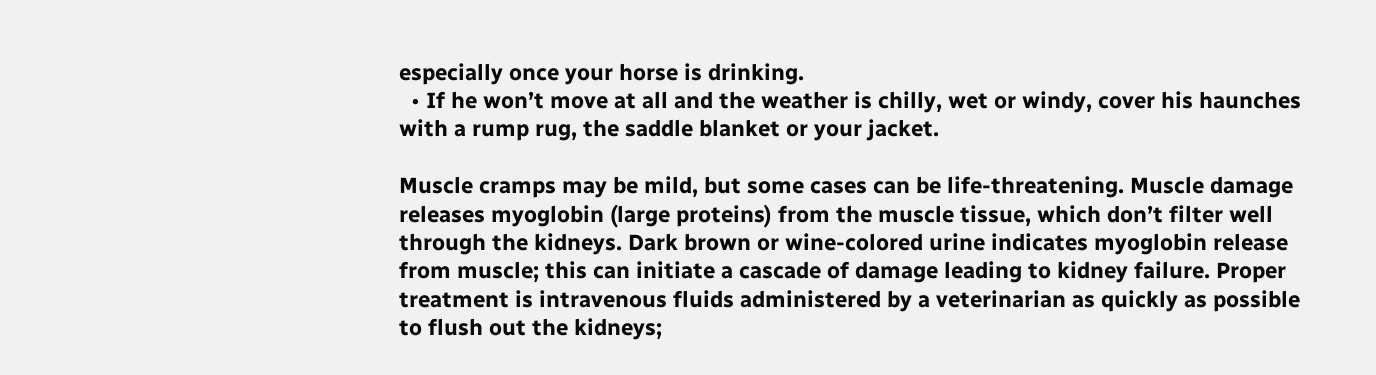especially once your horse is drinking.
  • If he won’t move at all and the weather is chilly, wet or windy, cover his haunches with a rump rug, the saddle blanket or your jacket.

Muscle cramps may be mild, but some cases can be life-threatening. Muscle damage releases myoglobin (large proteins) from the muscle tissue, which don’t filter well through the kidneys. Dark brown or wine-colored urine indicates myoglobin release from muscle; this can initiate a cascade of damage leading to kidney failure. Proper treatment is intravenous fluids administered by a veterinarian as quickly as possible to flush out the kidneys;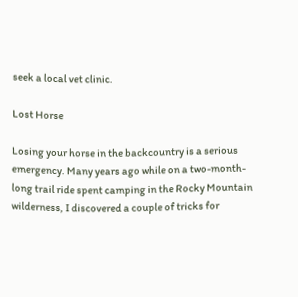seek a local vet clinic.

Lost Horse

Losing your horse in the backcountry is a serious emergency. Many years ago while on a two-month-long trail ride spent camping in the Rocky Mountain wilderness, I discovered a couple of tricks for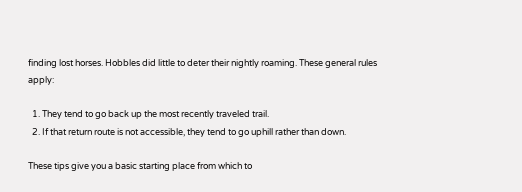finding lost horses. Hobbles did little to deter their nightly roaming. These general rules apply:

  1. They tend to go back up the most recently traveled trail.
  2. If that return route is not accessible, they tend to go uphill rather than down.

These tips give you a basic starting place from which to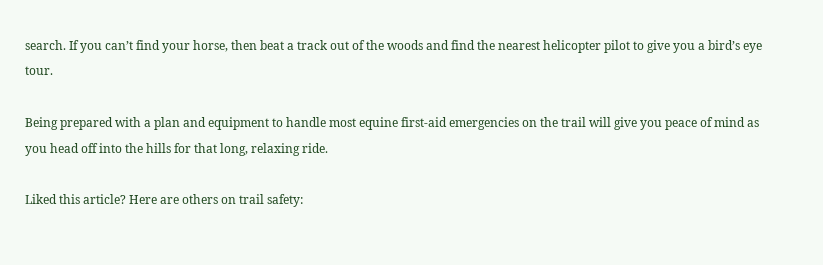search. If you can’t find your horse, then beat a track out of the woods and find the nearest helicopter pilot to give you a bird’s eye tour.

Being prepared with a plan and equipment to handle most equine first-aid emergencies on the trail will give you peace of mind as you head off into the hills for that long, relaxing ride.

Liked this article? Here are others on trail safety: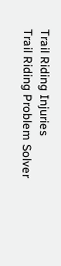Trail Riding Injuries
Trail Riding Problem Solver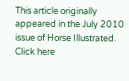This article originally appeared in the July 2010 issue of Horse Illustrated. Click here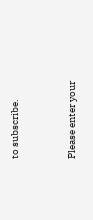to subscribe.


Please enter your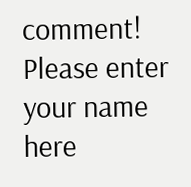comment!
Please enter your name here